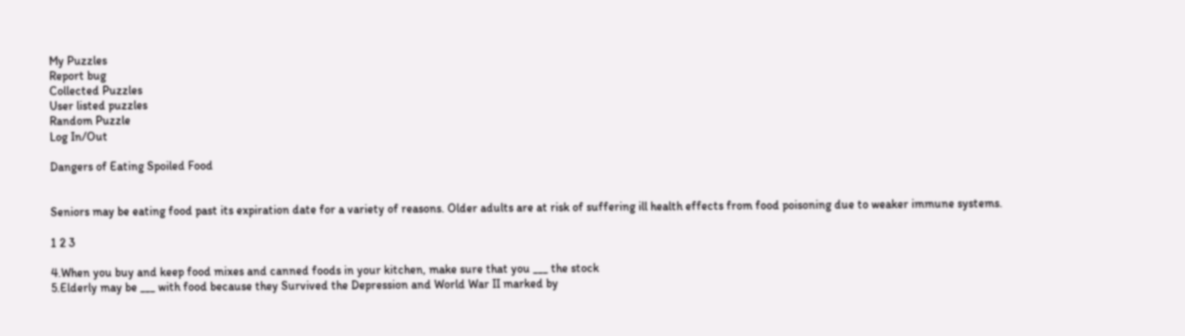My Puzzles
Report bug
Collected Puzzles
User listed puzzles
Random Puzzle
Log In/Out

Dangers of Eating Spoiled Food


Seniors may be eating food past its expiration date for a variety of reasons. Older adults are at risk of suffering ill health effects from food poisoning due to weaker immune systems.

1 2 3

4.When you buy and keep food mixes and canned foods in your kitchen, make sure that you ___ the stock
5.Elderly may be ___ with food because they Survived the Depression and World War II marked by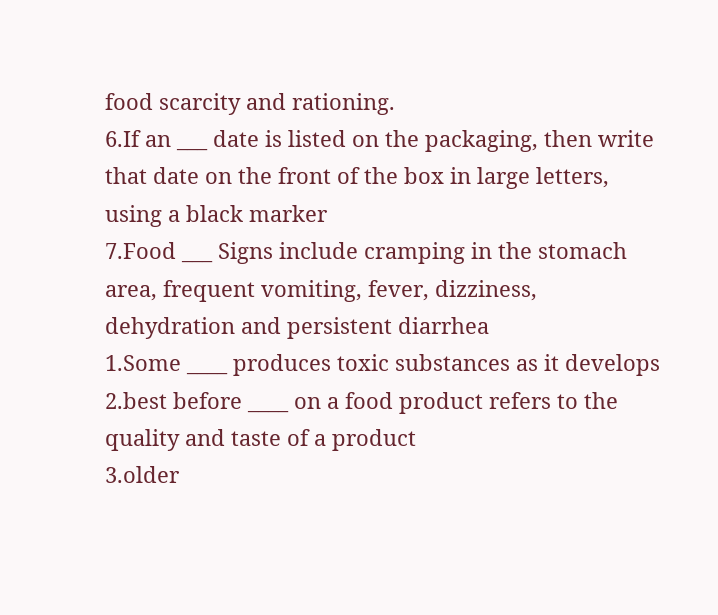food scarcity and rationing.
6.If an ___ date is listed on the packaging, then write that date on the front of the box in large letters, using a black marker
7.Food ___ Signs include cramping in the stomach area, frequent vomiting, fever, dizziness, dehydration and persistent diarrhea
1.Some ____ produces toxic substances as it develops
2.best before ____ on a food product refers to the quality and taste of a product
3.older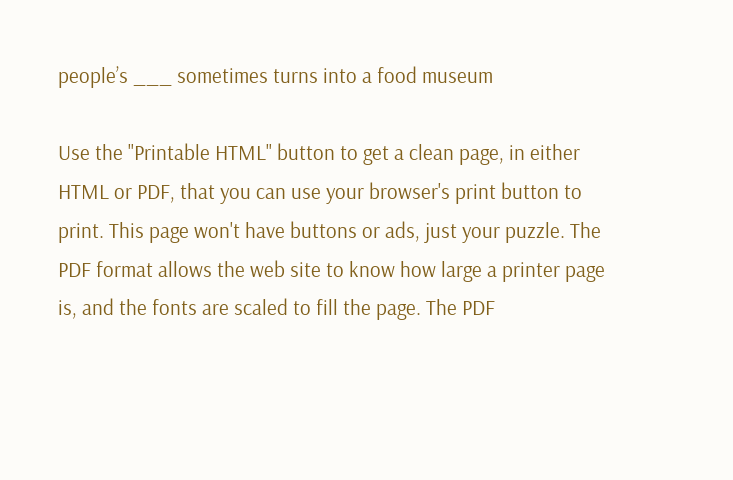people’s ___ sometimes turns into a food museum

Use the "Printable HTML" button to get a clean page, in either HTML or PDF, that you can use your browser's print button to print. This page won't have buttons or ads, just your puzzle. The PDF format allows the web site to know how large a printer page is, and the fonts are scaled to fill the page. The PDF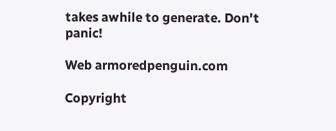takes awhile to generate. Don't panic!

Web armoredpenguin.com

Copyright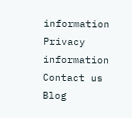information Privacy information Contact us Blog